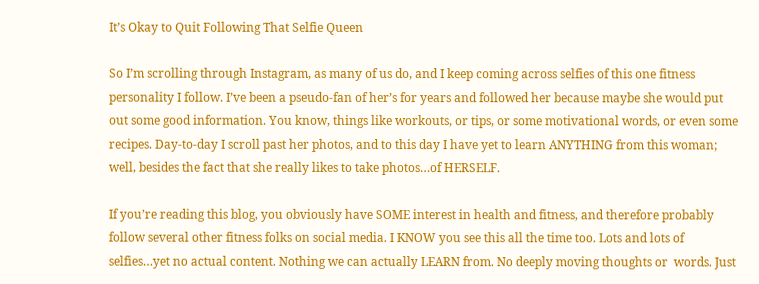It’s Okay to Quit Following That Selfie Queen

So I’m scrolling through Instagram, as many of us do, and I keep coming across selfies of this one fitness personality I follow. I’ve been a pseudo-fan of her’s for years and followed her because maybe she would put out some good information. You know, things like workouts, or tips, or some motivational words, or even some recipes. Day-to-day I scroll past her photos, and to this day I have yet to learn ANYTHING from this woman; well, besides the fact that she really likes to take photos…of HERSELF.

If you’re reading this blog, you obviously have SOME interest in health and fitness, and therefore probably follow several other fitness folks on social media. I KNOW you see this all the time too. Lots and lots of selfies…yet no actual content. Nothing we can actually LEARN from. No deeply moving thoughts or  words. Just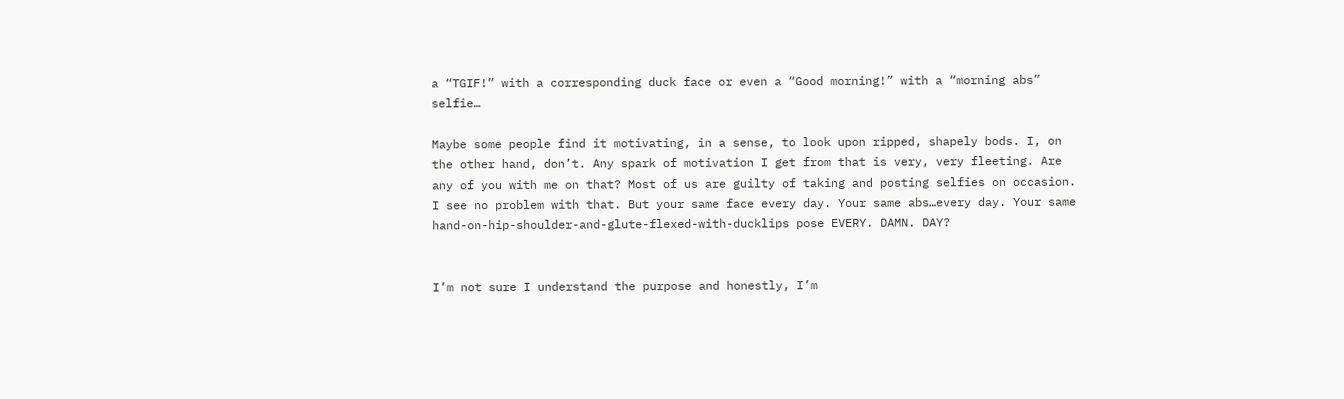a “TGIF!” with a corresponding duck face or even a “Good morning!” with a “morning abs” selfie…

Maybe some people find it motivating, in a sense, to look upon ripped, shapely bods. I, on the other hand, don’t. Any spark of motivation I get from that is very, very fleeting. Are any of you with me on that? Most of us are guilty of taking and posting selfies on occasion. I see no problem with that. But your same face every day. Your same abs…every day. Your same hand-on-hip-shoulder-and-glute-flexed-with-ducklips pose EVERY. DAMN. DAY?


I’m not sure I understand the purpose and honestly, I’m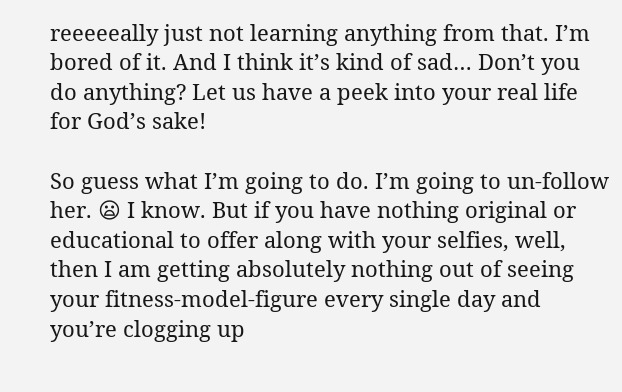reeeeeally just not learning anything from that. I’m bored of it. And I think it’s kind of sad… Don’t you do anything? Let us have a peek into your real life for God’s sake!

So guess what I’m going to do. I’m going to un-follow her. 😦 I know. But if you have nothing original or educational to offer along with your selfies, well, then I am getting absolutely nothing out of seeing your fitness-model-figure every single day and you’re clogging up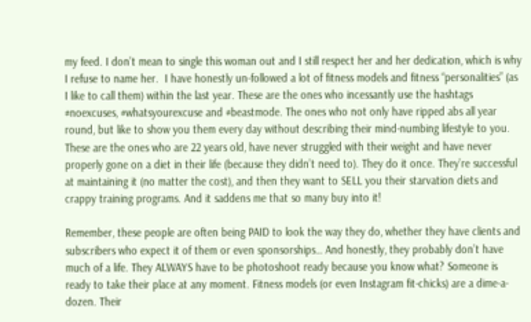my feed. I don’t mean to single this woman out and I still respect her and her dedication, which is why I refuse to name her.  I have honestly un-followed a lot of fitness models and fitness “personalities” (as I like to call them) within the last year. These are the ones who incessantly use the hashtags #noexcuses, #whatsyourexcuse and #beastmode. The ones who not only have ripped abs all year round, but like to show you them every day without describing their mind-numbing lifestyle to you. These are the ones who are 22 years old, have never struggled with their weight and have never properly gone on a diet in their life (because they didn’t need to). They do it once. They’re successful at maintaining it (no matter the cost), and then they want to SELL you their starvation diets and crappy training programs. And it saddens me that so many buy into it!

Remember, these people are often being PAID to look the way they do, whether they have clients and subscribers who expect it of them or even sponsorships… And honestly, they probably don’t have much of a life. They ALWAYS have to be photoshoot ready because you know what? Someone is ready to take their place at any moment. Fitness models (or even Instagram fit-chicks) are a dime-a-dozen. Their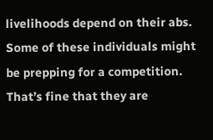livelihoods depend on their abs. Some of these individuals might be prepping for a competition. That’s fine that they are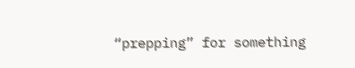“prepping” for something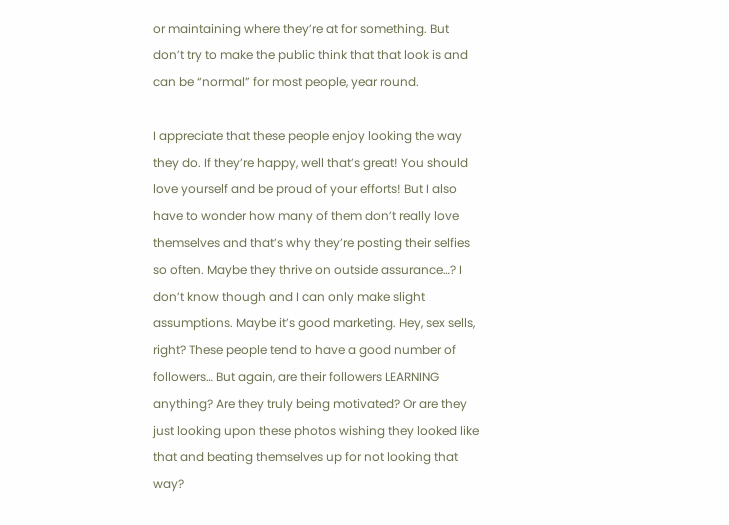or maintaining where they’re at for something. But don’t try to make the public think that that look is and can be “normal” for most people, year round.

I appreciate that these people enjoy looking the way they do. If they’re happy, well that’s great! You should love yourself and be proud of your efforts! But I also have to wonder how many of them don’t really love themselves and that’s why they’re posting their selfies so often. Maybe they thrive on outside assurance…? I don’t know though and I can only make slight assumptions. Maybe it’s good marketing. Hey, sex sells, right? These people tend to have a good number of followers… But again, are their followers LEARNING anything? Are they truly being motivated? Or are they just looking upon these photos wishing they looked like that and beating themselves up for not looking that way?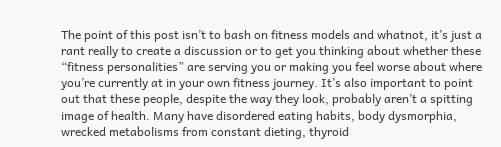The point of this post isn’t to bash on fitness models and whatnot, it’s just a rant really to create a discussion or to get you thinking about whether these “fitness personalities” are serving you or making you feel worse about where you’re currently at in your own fitness journey. It’s also important to point out that these people, despite the way they look, probably aren’t a spitting image of health. Many have disordered eating habits, body dysmorphia, wrecked metabolisms from constant dieting, thyroid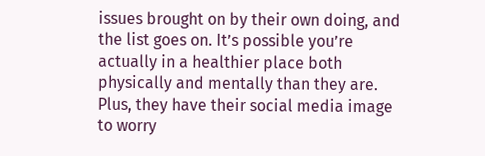issues brought on by their own doing, and the list goes on. It’s possible you’re actually in a healthier place both physically and mentally than they are. Plus, they have their social media image to worry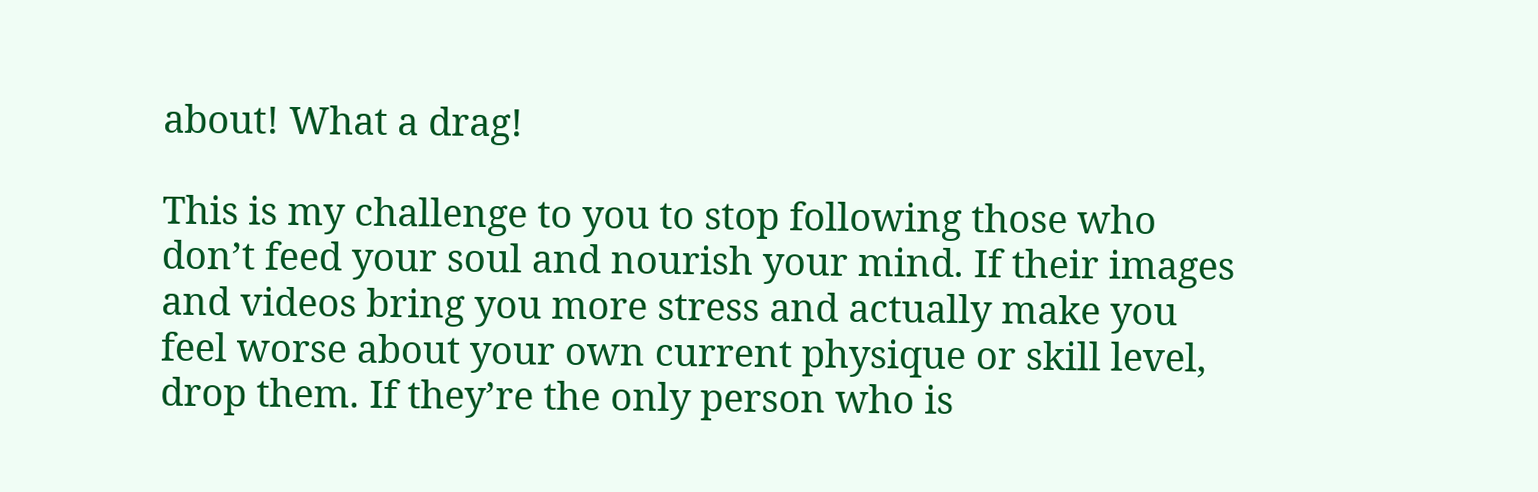about! What a drag!

This is my challenge to you to stop following those who don’t feed your soul and nourish your mind. If their images and videos bring you more stress and actually make you feel worse about your own current physique or skill level, drop them. If they’re the only person who is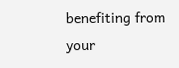benefiting from your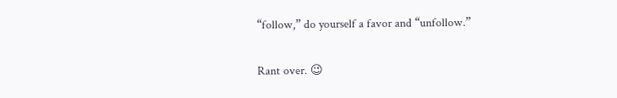“follow,” do yourself a favor and “unfollow.”

Rant over. 😉